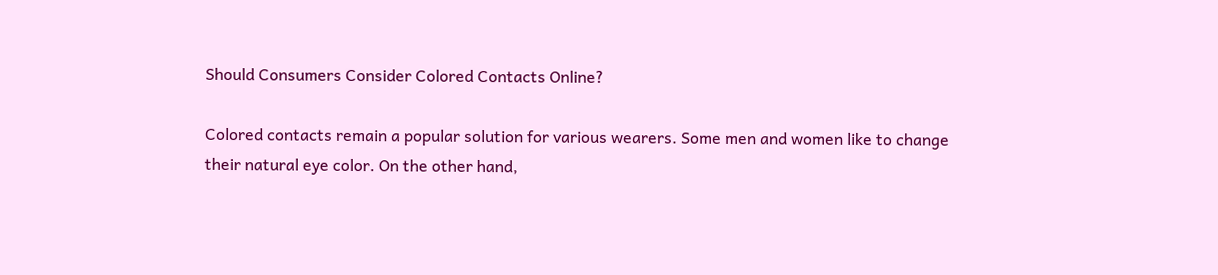Should Consumers Consider Colored Contacts Online?

Colored contacts remain a popular solution for various wearers. Some men and women like to change their natural eye color. On the other hand,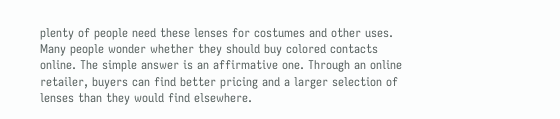plenty of people need these lenses for costumes and other uses. Many people wonder whether they should buy colored contacts online. The simple answer is an affirmative one. Through an online retailer, buyers can find better pricing and a larger selection of lenses than they would find elsewhere.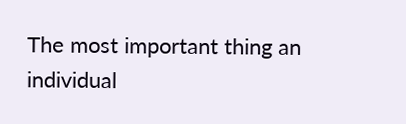The most important thing an individual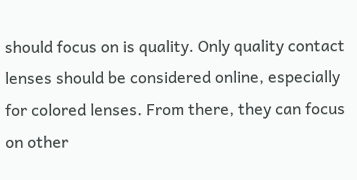should focus on is quality. Only quality contact lenses should be considered online, especially for colored lenses. From there, they can focus on other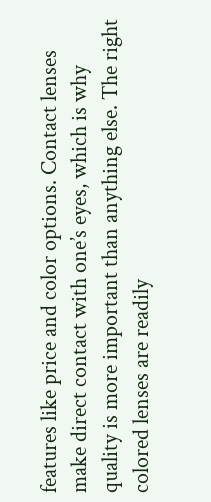features like price and color options. Contact lenses make direct contact with one’s eyes, which is why quality is more important than anything else. The right colored lenses are readily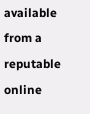available from a reputable online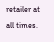retailer at all times.